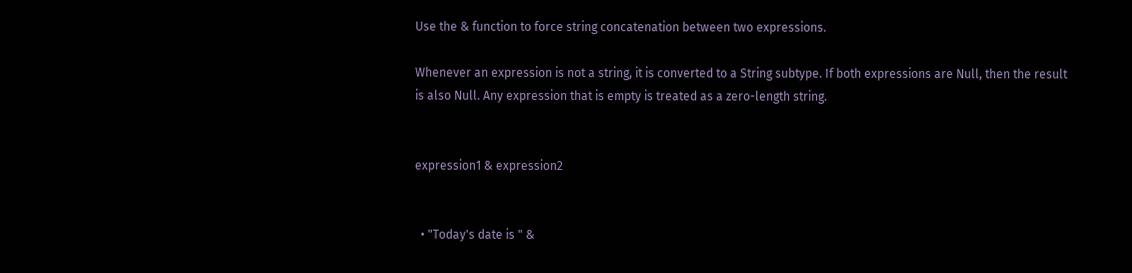Use the & function to force string concatenation between two expressions.

Whenever an expression is not a string, it is converted to a String subtype. If both expressions are Null, then the result is also Null. Any expression that is empty is treated as a zero-length string.


expression1 & expression2


  • "Today's date is " &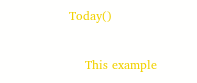Today()

    This example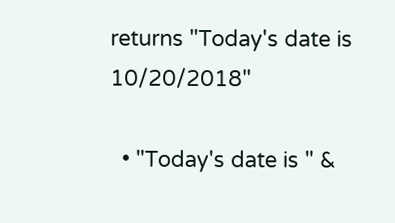returns "Today's date is 10/20/2018"

  • "Today's date is " &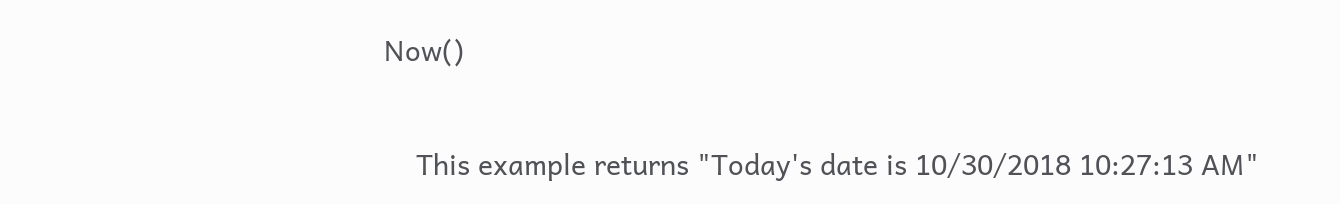Now()

    This example returns "Today's date is 10/30/2018 10:27:13 AM"